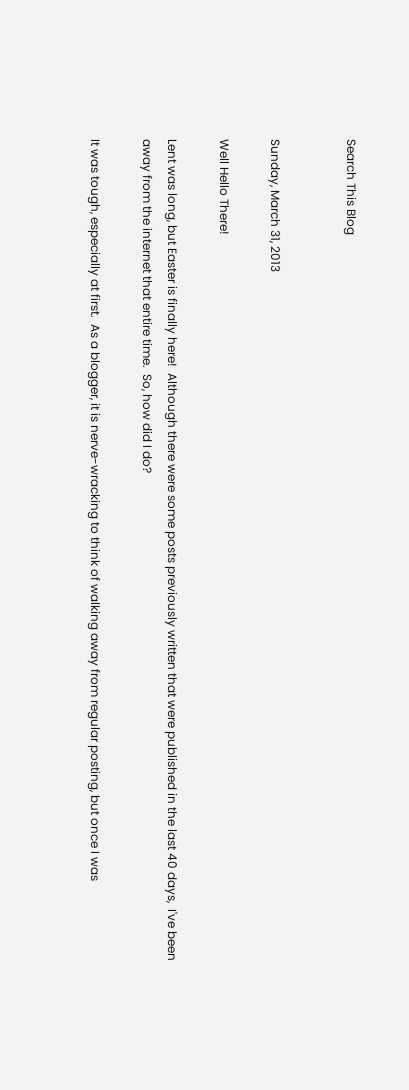Search This Blog


Sunday, March 31, 2013

Well Hello There!

Lent was long, but Easter is finally here!  Although there were some posts previously written that were published in the last 40 days,  I've been away from the internet that entire time.  So, how did I do?

It was tough, especially at first.  As a blogger, it is nerve-wracking to think of walking away from regular posting, but once I was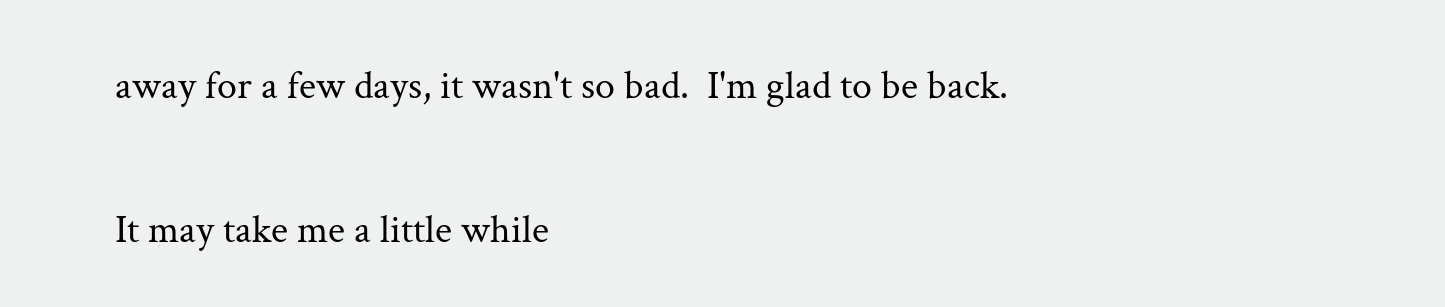away for a few days, it wasn't so bad.  I'm glad to be back.

It may take me a little while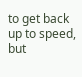to get back up to speed, but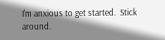I'm anxious to get started.  Stick around.